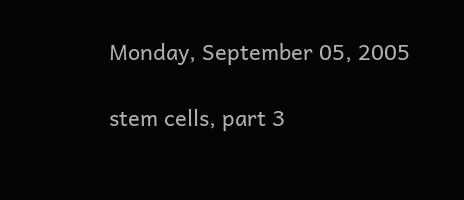Monday, September 05, 2005

stem cells, part 3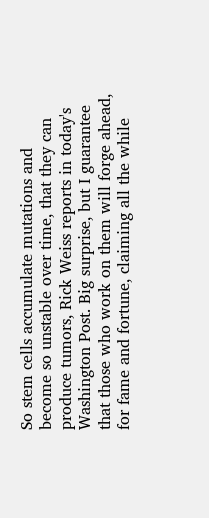So stem cells accumulate mutations and become so unstable over time, that they can produce tumors, Rick Weiss reports in today's Washington Post. Big surprise, but I guarantee that those who work on them will forge ahead, for fame and fortune, claiming all the while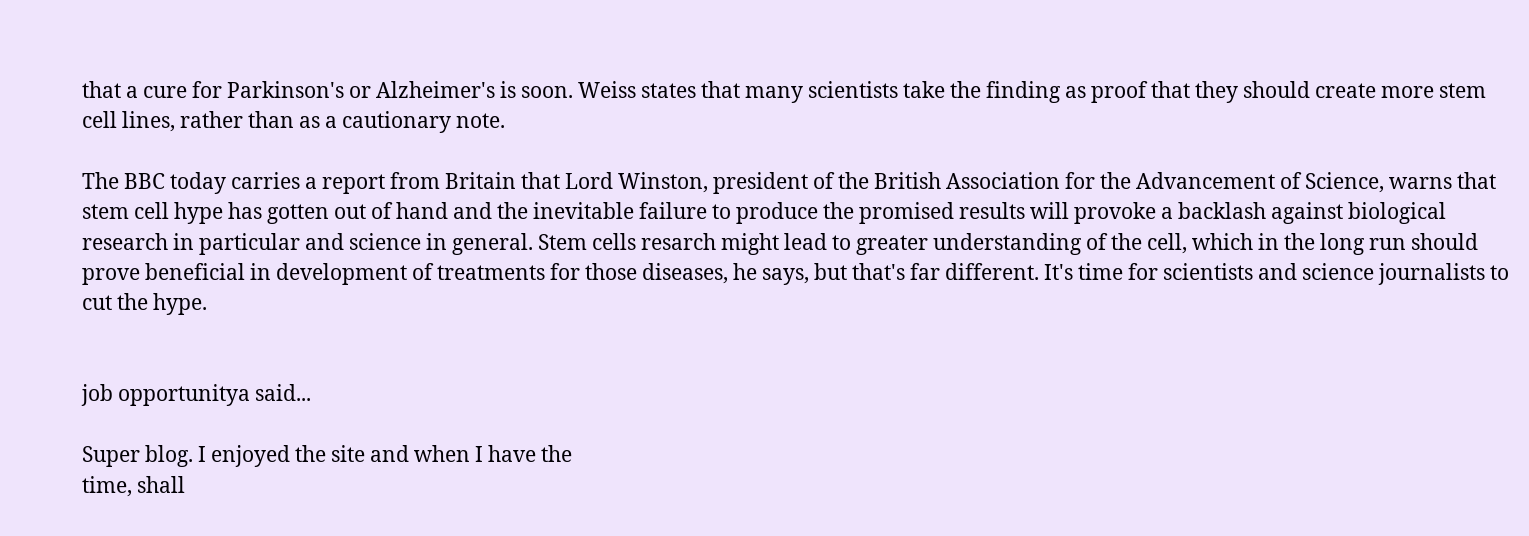that a cure for Parkinson's or Alzheimer's is soon. Weiss states that many scientists take the finding as proof that they should create more stem cell lines, rather than as a cautionary note.

The BBC today carries a report from Britain that Lord Winston, president of the British Association for the Advancement of Science, warns that stem cell hype has gotten out of hand and the inevitable failure to produce the promised results will provoke a backlash against biological research in particular and science in general. Stem cells resarch might lead to greater understanding of the cell, which in the long run should prove beneficial in development of treatments for those diseases, he says, but that's far different. It's time for scientists and science journalists to cut the hype.


job opportunitya said...

Super blog. I enjoyed the site and when I have the
time, shall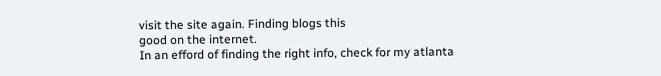visit the site again. Finding blogs this
good on the internet.
In an efford of finding the right info, check for my atlanta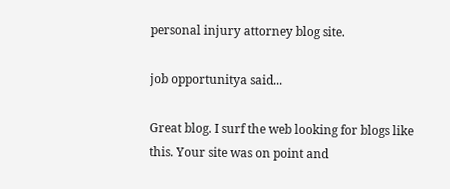personal injury attorney blog site.

job opportunitya said...

Great blog. I surf the web looking for blogs like
this. Your site was on point and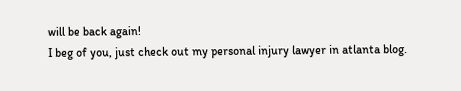will be back again!
I beg of you, just check out my personal injury lawyer in atlanta blog.